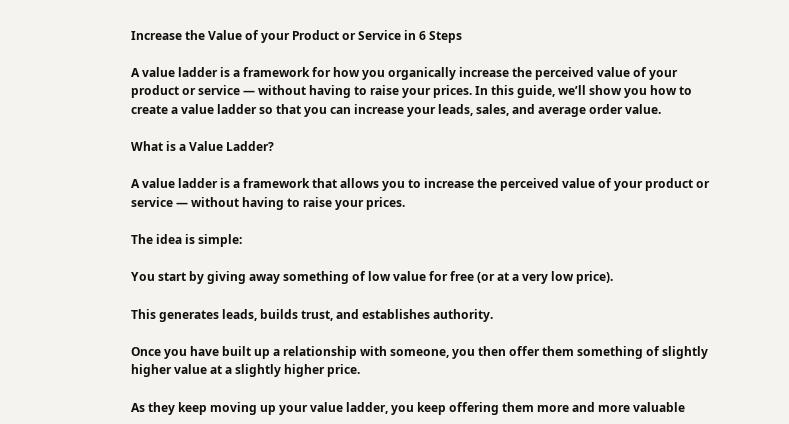Increase the Value of your Product or Service in 6 Steps

A value ladder is a framework for how you organically increase the perceived value of your product or service — without having to raise your prices. In this guide, we’ll show you how to create a value ladder so that you can increase your leads, sales, and average order value.

What is a Value Ladder?

A value ladder is a framework that allows you to increase the perceived value of your product or service — without having to raise your prices.

The idea is simple:

You start by giving away something of low value for free (or at a very low price).

This generates leads, builds trust, and establishes authority.

Once you have built up a relationship with someone, you then offer them something of slightly higher value at a slightly higher price.

As they keep moving up your value ladder, you keep offering them more and more valuable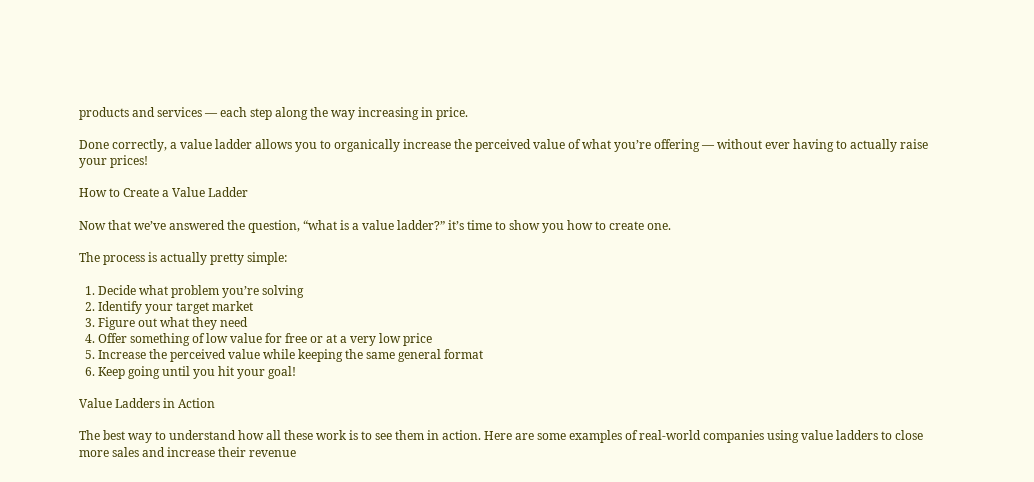products and services — each step along the way increasing in price.

Done correctly, a value ladder allows you to organically increase the perceived value of what you’re offering — without ever having to actually raise your prices!

How to Create a Value Ladder

Now that we’ve answered the question, “what is a value ladder?” it’s time to show you how to create one.

The process is actually pretty simple:

  1. Decide what problem you’re solving
  2. Identify your target market
  3. Figure out what they need
  4. Offer something of low value for free or at a very low price
  5. Increase the perceived value while keeping the same general format
  6. Keep going until you hit your goal!

Value Ladders in Action

The best way to understand how all these work is to see them in action. Here are some examples of real-world companies using value ladders to close more sales and increase their revenue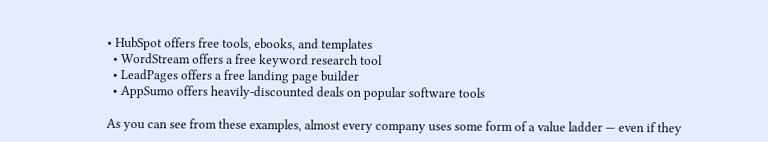• HubSpot offers free tools, ebooks, and templates
  • WordStream offers a free keyword research tool
  • LeadPages offers a free landing page builder
  • AppSumo offers heavily-discounted deals on popular software tools

As you can see from these examples, almost every company uses some form of a value ladder — even if they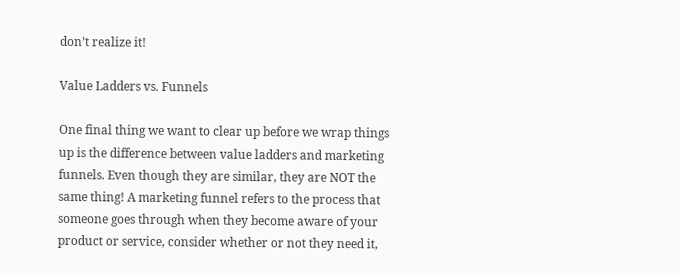don’t realize it!

Value Ladders vs. Funnels

One final thing we want to clear up before we wrap things up is the difference between value ladders and marketing funnels. Even though they are similar, they are NOT the same thing! A marketing funnel refers to the process that someone goes through when they become aware of your product or service, consider whether or not they need it,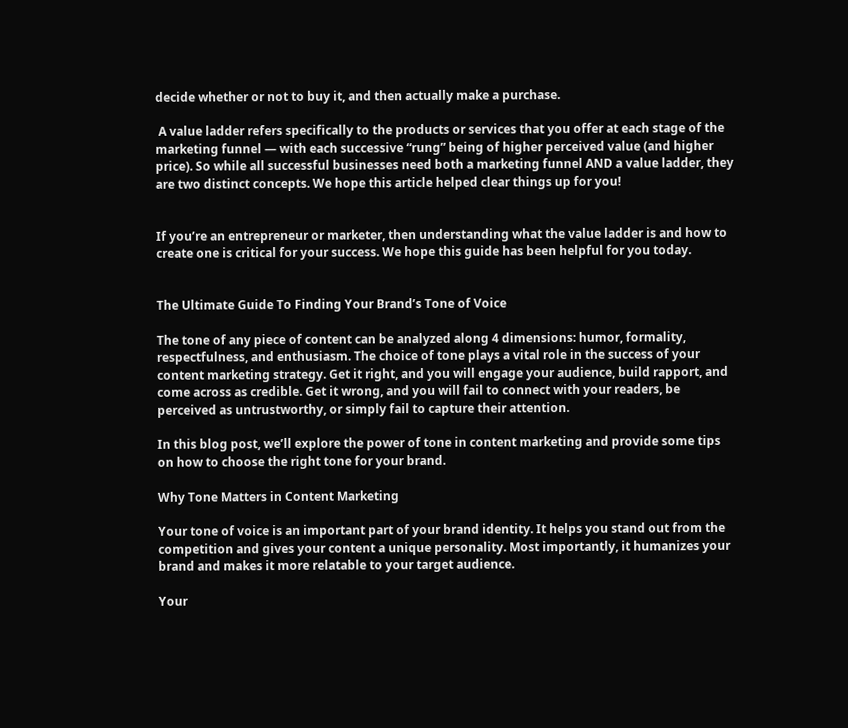decide whether or not to buy it, and then actually make a purchase.

 A value ladder refers specifically to the products or services that you offer at each stage of the marketing funnel — with each successive “rung” being of higher perceived value (and higher price). So while all successful businesses need both a marketing funnel AND a value ladder, they are two distinct concepts. We hope this article helped clear things up for you!


If you’re an entrepreneur or marketer, then understanding what the value ladder is and how to create one is critical for your success. We hope this guide has been helpful for you today.


The Ultimate Guide To Finding Your Brand’s Tone of Voice

The tone of any piece of content can be analyzed along 4 dimensions: humor, formality, respectfulness, and enthusiasm. The choice of tone plays a vital role in the success of your content marketing strategy. Get it right, and you will engage your audience, build rapport, and come across as credible. Get it wrong, and you will fail to connect with your readers, be perceived as untrustworthy, or simply fail to capture their attention.

In this blog post, we’ll explore the power of tone in content marketing and provide some tips on how to choose the right tone for your brand.

Why Tone Matters in Content Marketing

Your tone of voice is an important part of your brand identity. It helps you stand out from the competition and gives your content a unique personality. Most importantly, it humanizes your brand and makes it more relatable to your target audience.

Your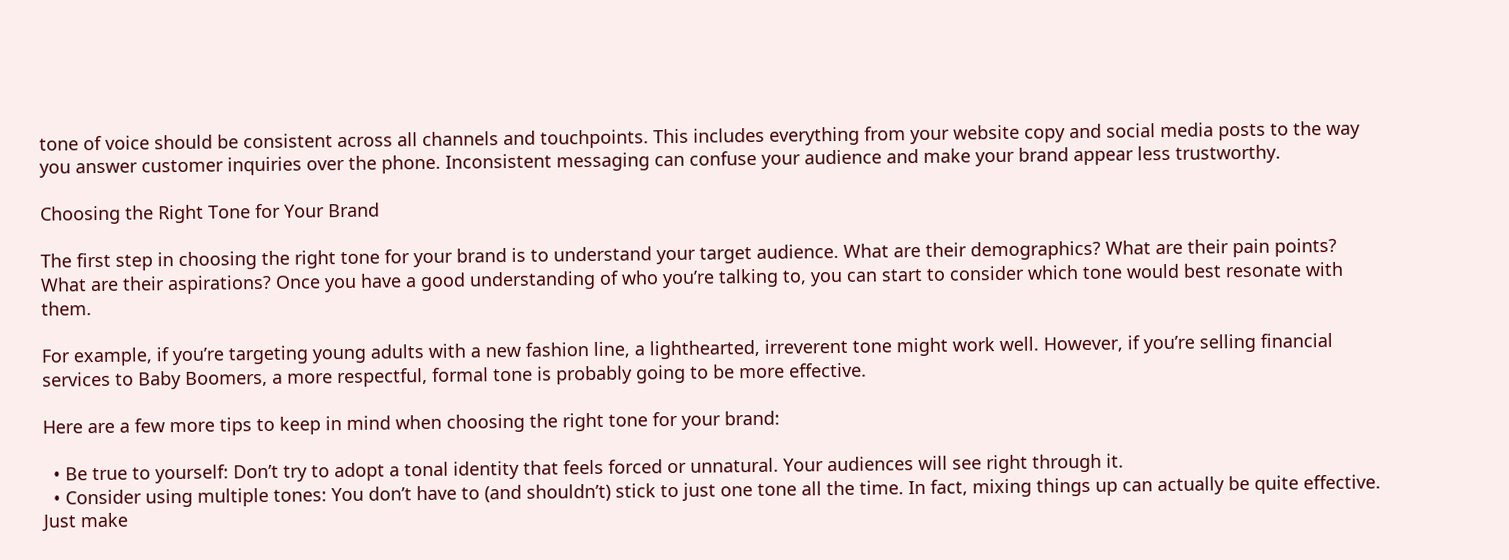tone of voice should be consistent across all channels and touchpoints. This includes everything from your website copy and social media posts to the way you answer customer inquiries over the phone. Inconsistent messaging can confuse your audience and make your brand appear less trustworthy.

Choosing the Right Tone for Your Brand

The first step in choosing the right tone for your brand is to understand your target audience. What are their demographics? What are their pain points? What are their aspirations? Once you have a good understanding of who you’re talking to, you can start to consider which tone would best resonate with them.

For example, if you’re targeting young adults with a new fashion line, a lighthearted, irreverent tone might work well. However, if you’re selling financial services to Baby Boomers, a more respectful, formal tone is probably going to be more effective.

Here are a few more tips to keep in mind when choosing the right tone for your brand:

  • Be true to yourself: Don’t try to adopt a tonal identity that feels forced or unnatural. Your audiences will see right through it.
  • Consider using multiple tones: You don’t have to (and shouldn’t) stick to just one tone all the time. In fact, mixing things up can actually be quite effective. Just make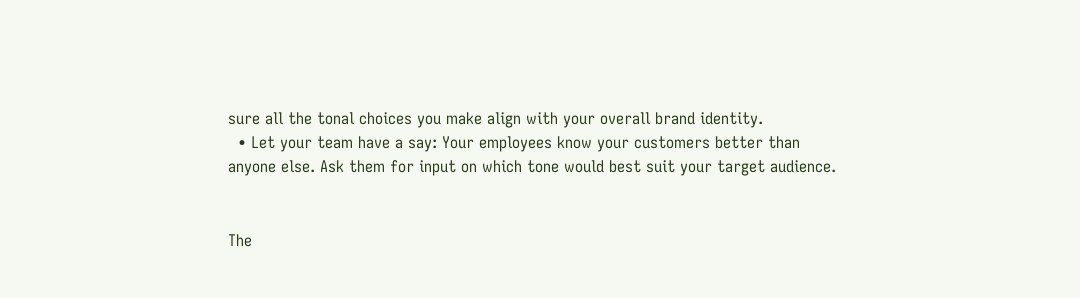sure all the tonal choices you make align with your overall brand identity.
  • Let your team have a say: Your employees know your customers better than anyone else. Ask them for input on which tone would best suit your target audience.


The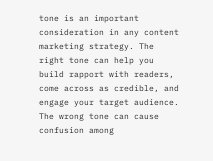tone is an important consideration in any content marketing strategy. The right tone can help you build rapport with readers, come across as credible, and engage your target audience. The wrong tone can cause confusion among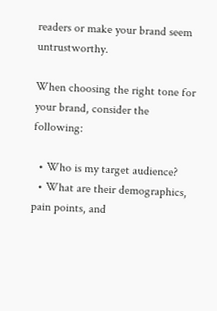readers or make your brand seem untrustworthy.

When choosing the right tone for your brand, consider the following:

  • Who is my target audience?
  • What are their demographics, pain points, and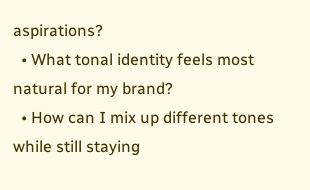aspirations?
  • What tonal identity feels most natural for my brand?
  • How can I mix up different tones while still staying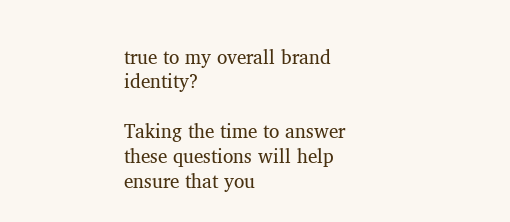true to my overall brand identity?

Taking the time to answer these questions will help ensure that you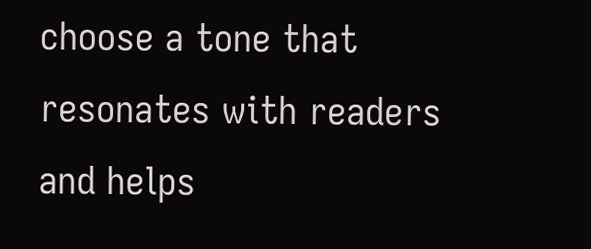choose a tone that resonates with readers and helps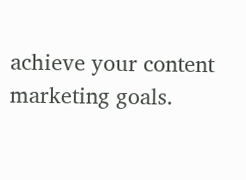achieve your content marketing goals.